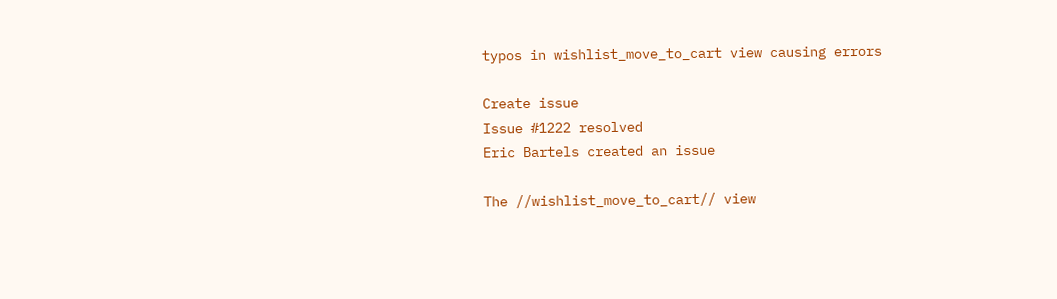typos in wishlist_move_to_cart view causing errors

Create issue
Issue #1222 resolved
Eric Bartels created an issue

The //wishlist_move_to_cart// view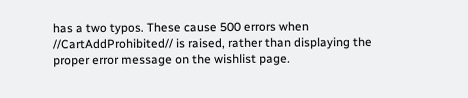has a two typos. These cause 500 errors when //CartAddProhibited// is raised, rather than displaying the proper error message on the wishlist page.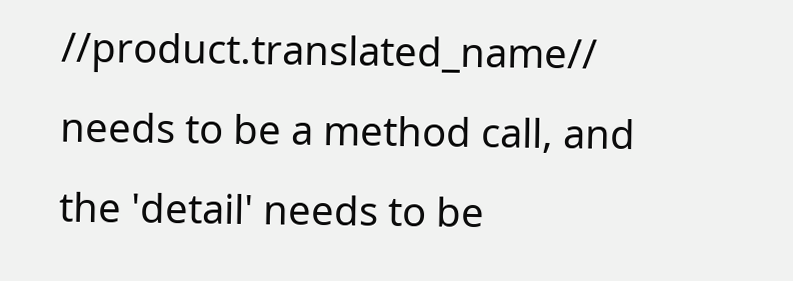//product.translated_name// needs to be a method call, and the 'detail' needs to be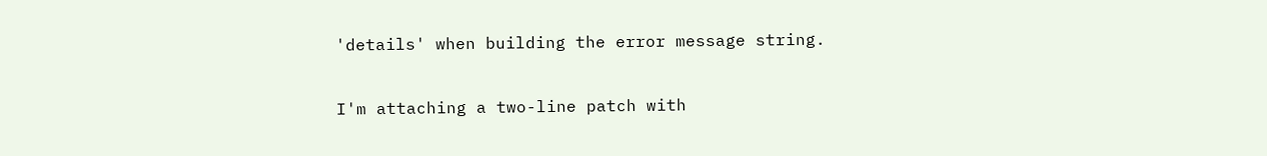'details' when building the error message string.

I'm attaching a two-line patch with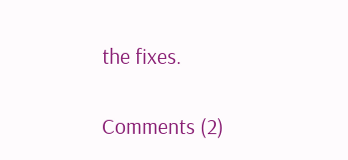the fixes.

Comments (2)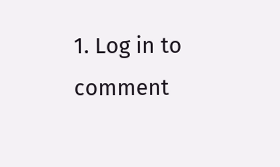1. Log in to comment